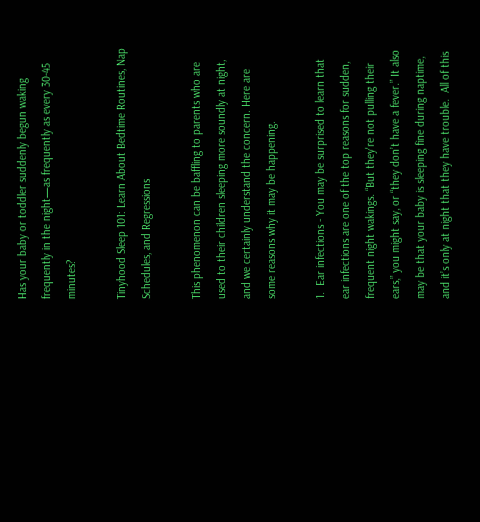Has your baby or toddler suddenly begun waking frequently in the night—as frequently as every 30-45 minutes?

Tinyhood Sleep 101: Learn About Bedtime Routines, Nap Schedules, and Regressions

This phenomenon can be baffling to parents who are used to their children sleeping more soundly at night, and we certainly understand the concern. Here are some reasons why it may be happening.

1.  Ear infections - You may be surprised to learn that ear infections are one of the top reasons for sudden, frequent night wakings. “But they're not pulling their ears,” you might say, or “they don’t have a fever.” It also may be that your baby is sleeping fine during naptime, and it’s only at night that they have trouble.  All of this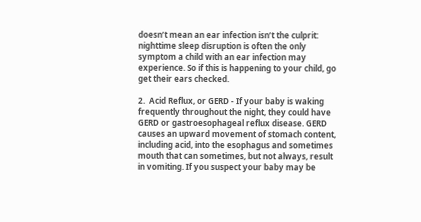doesn’t mean an ear infection isn’t the culprit: nighttime sleep disruption is often the only symptom a child with an ear infection may experience. So if this is happening to your child, go get their ears checked.

2.  Acid Reflux, or GERD - If your baby is waking frequently throughout the night, they could have GERD or gastroesophageal reflux disease. GERD causes an upward movement of stomach content, including acid, into the esophagus and sometimes mouth that can sometimes, but not always, result in vomiting. If you suspect your baby may be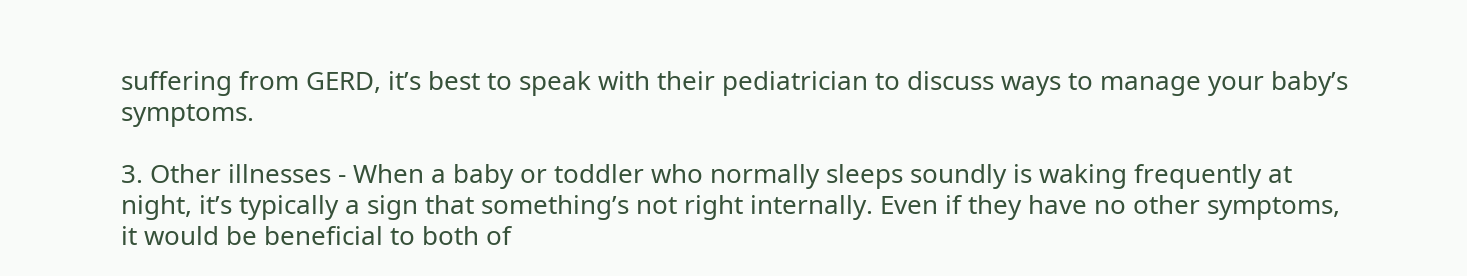suffering from GERD, it’s best to speak with their pediatrician to discuss ways to manage your baby’s symptoms.

3. Other illnesses - When a baby or toddler who normally sleeps soundly is waking frequently at night, it’s typically a sign that something’s not right internally. Even if they have no other symptoms, it would be beneficial to both of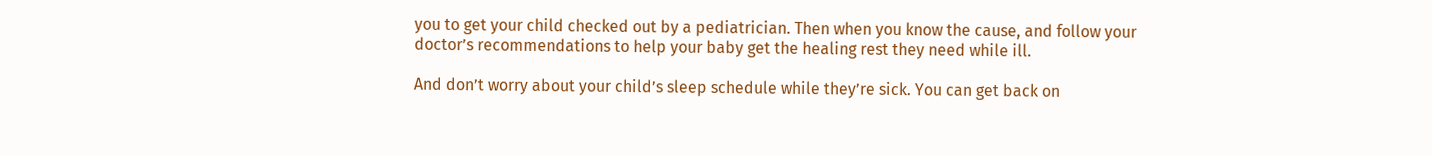you to get your child checked out by a pediatrician. Then when you know the cause, and follow your doctor’s recommendations to help your baby get the healing rest they need while ill.

And don’t worry about your child’s sleep schedule while they’re sick. You can get back on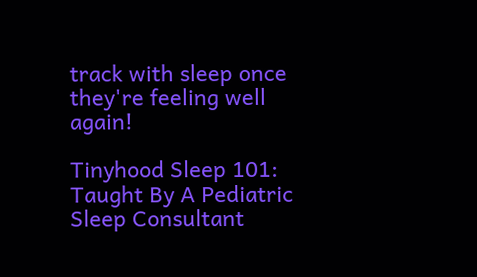track with sleep once they're feeling well again!

Tinyhood Sleep 101: Taught By A Pediatric Sleep Consultant